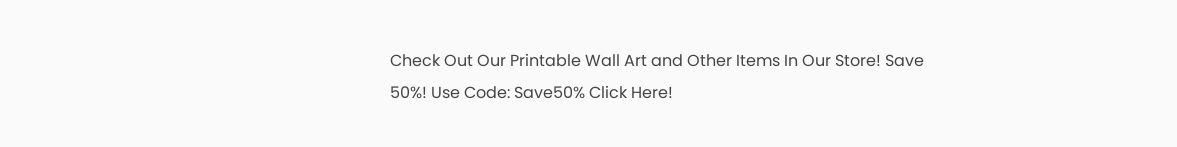Check Out Our Printable Wall Art and Other Items In Our Store! Save 50%! Use Code: Save50% Click Here!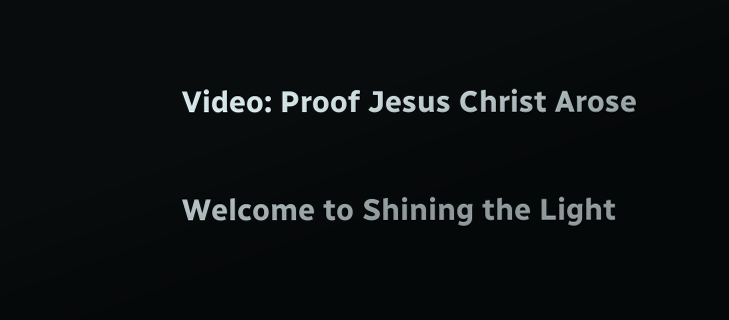Video: Proof Jesus Christ Arose

Welcome to Shining the Light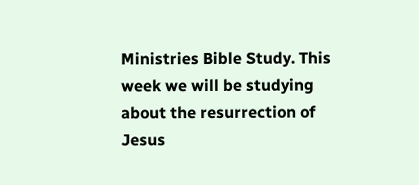Ministries Bible Study. This week we will be studying about the resurrection of Jesus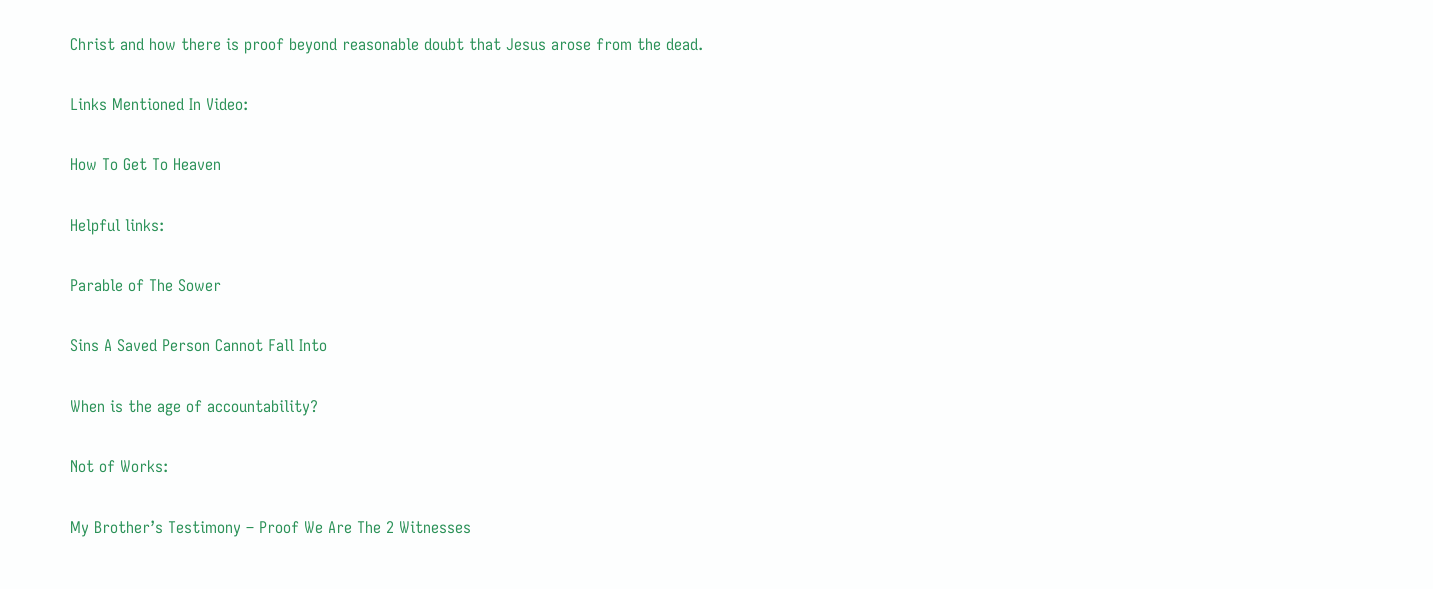Christ and how there is proof beyond reasonable doubt that Jesus arose from the dead.

Links Mentioned In Video:

How To Get To Heaven

Helpful links:

Parable of The Sower

Sins A Saved Person Cannot Fall Into

When is the age of accountability?

Not of Works:

My Brother’s Testimony – Proof We Are The 2 Witnesses